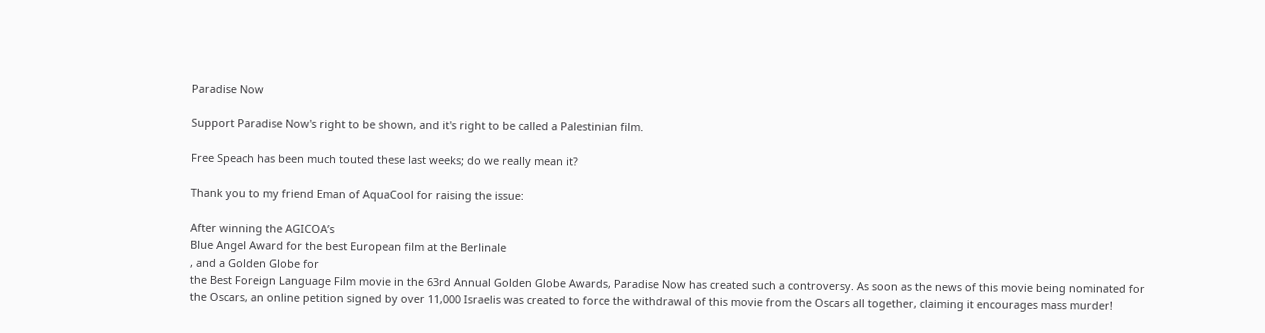Paradise Now

Support Paradise Now's right to be shown, and it's right to be called a Palestinian film.

Free Speach has been much touted these last weeks; do we really mean it?

Thank you to my friend Eman of AquaCool for raising the issue:

After winning the AGICOA’s
Blue Angel Award for the best European film at the Berlinale
, and a Golden Globe for
the Best Foreign Language Film movie in the 63rd Annual Golden Globe Awards, Paradise Now has created such a controversy. As soon as the news of this movie being nominated for the Oscars, an online petition signed by over 11,000 Israelis was created to force the withdrawal of this movie from the Oscars all together, claiming it encourages mass murder!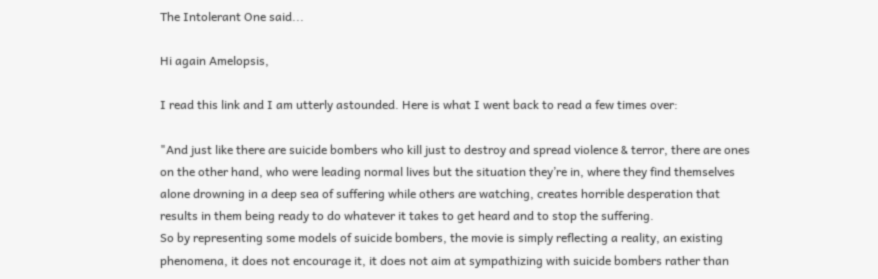The Intolerant One said...

Hi again Amelopsis,

I read this link and I am utterly astounded. Here is what I went back to read a few times over:

"And just like there are suicide bombers who kill just to destroy and spread violence & terror, there are ones on the other hand, who were leading normal lives but the situation they’re in, where they find themselves alone drowning in a deep sea of suffering while others are watching, creates horrible desperation that results in them being ready to do whatever it takes to get heard and to stop the suffering.
So by representing some models of suicide bombers, the movie is simply reflecting a reality, an existing phenomena, it does not encourage it, it does not aim at sympathizing with suicide bombers rather than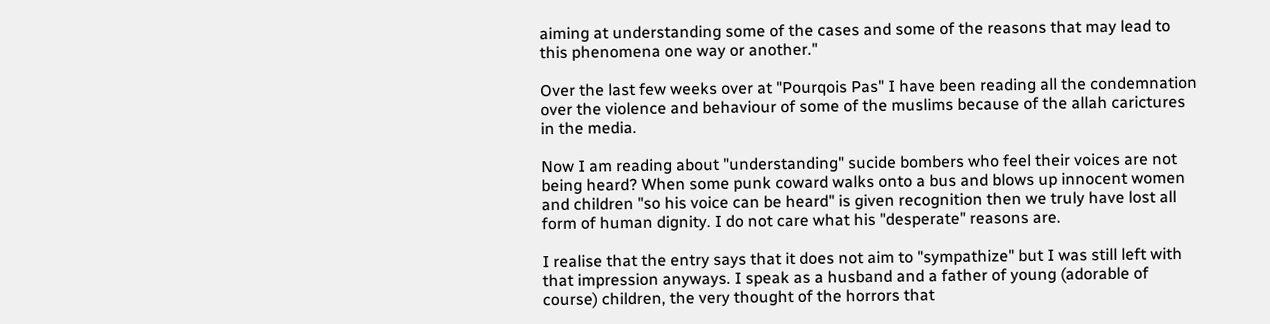aiming at understanding some of the cases and some of the reasons that may lead to this phenomena one way or another."

Over the last few weeks over at "Pourqois Pas" I have been reading all the condemnation over the violence and behaviour of some of the muslims because of the allah carictures in the media.

Now I am reading about "understanding" sucide bombers who feel their voices are not being heard? When some punk coward walks onto a bus and blows up innocent women and children "so his voice can be heard" is given recognition then we truly have lost all form of human dignity. I do not care what his "desperate" reasons are.

I realise that the entry says that it does not aim to "sympathize" but I was still left with that impression anyways. I speak as a husband and a father of young (adorable of course) children, the very thought of the horrors that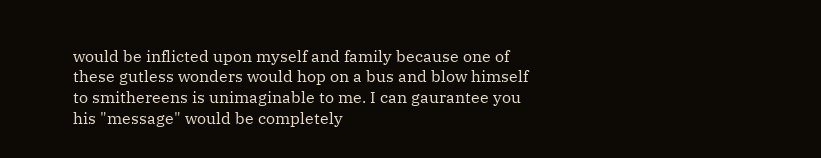would be inflicted upon myself and family because one of these gutless wonders would hop on a bus and blow himself to smithereens is unimaginable to me. I can gaurantee you his "message" would be completely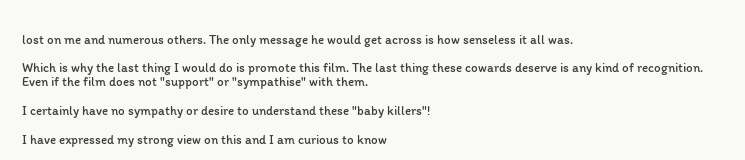lost on me and numerous others. The only message he would get across is how senseless it all was.

Which is why the last thing I would do is promote this film. The last thing these cowards deserve is any kind of recognition. Even if the film does not "support" or "sympathise" with them.

I certainly have no sympathy or desire to understand these "baby killers"!

I have expressed my strong view on this and I am curious to know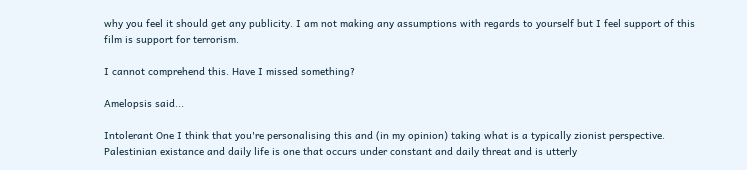why you feel it should get any publicity. I am not making any assumptions with regards to yourself but I feel support of this film is support for terrorism.

I cannot comprehend this. Have I missed something?

Amelopsis said...

Intolerant One I think that you're personalising this and (in my opinion) taking what is a typically zionist perspective. Palestinian existance and daily life is one that occurs under constant and daily threat and is utterly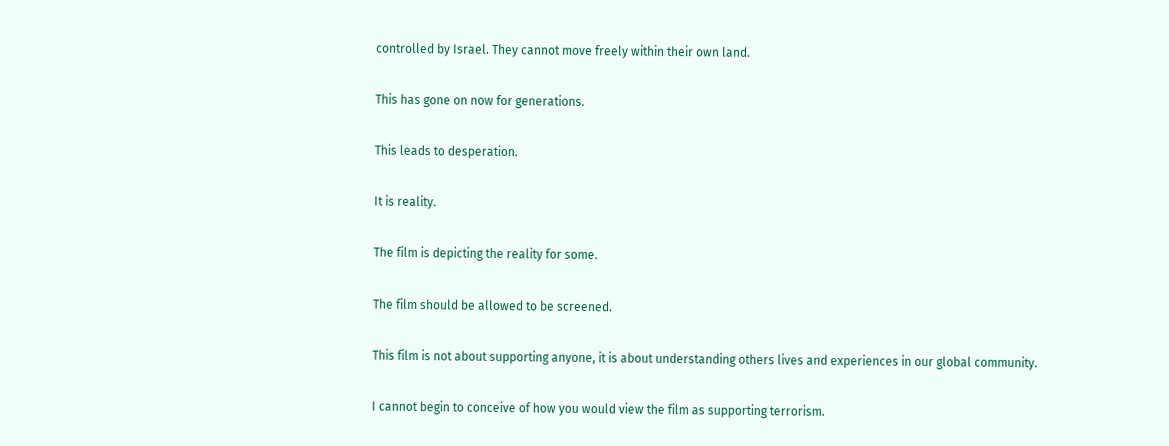controlled by Israel. They cannot move freely within their own land.

This has gone on now for generations.

This leads to desperation.

It is reality.

The film is depicting the reality for some.

The film should be allowed to be screened.

This film is not about supporting anyone, it is about understanding others lives and experiences in our global community.

I cannot begin to conceive of how you would view the film as supporting terrorism.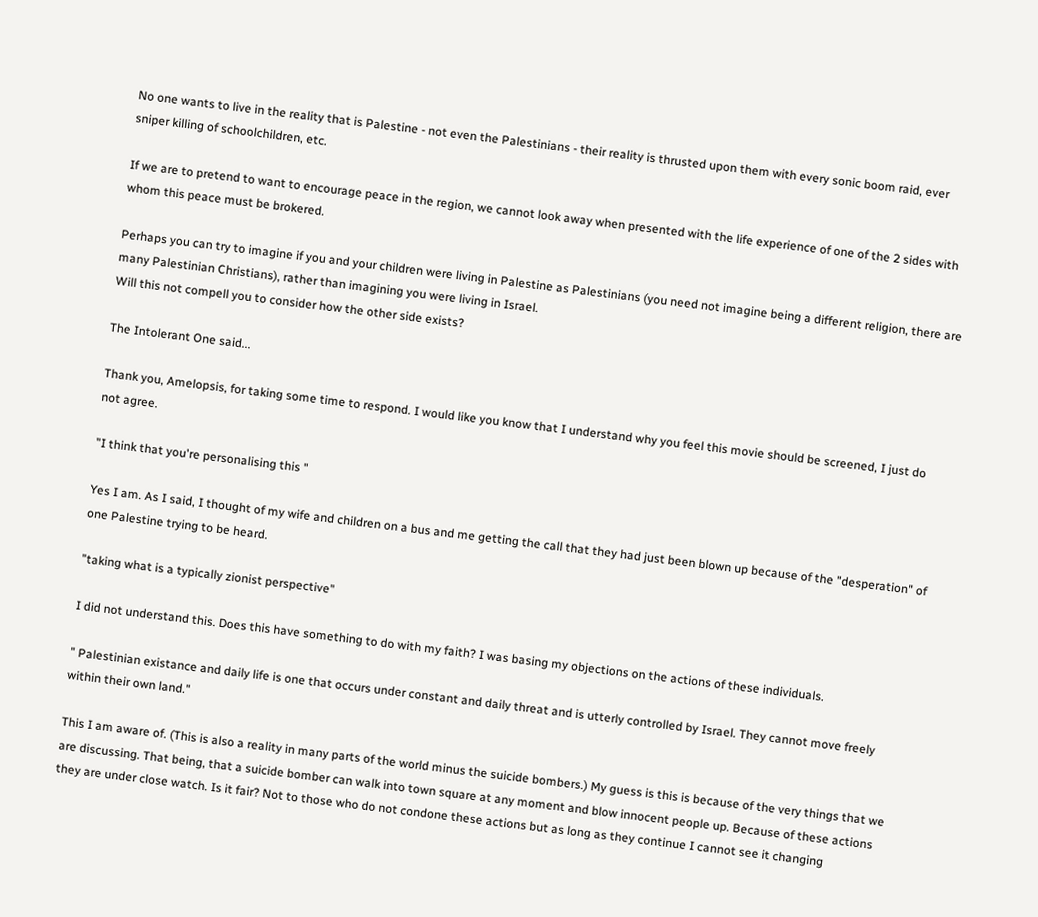No one wants to live in the reality that is Palestine - not even the Palestinians - their reality is thrusted upon them with every sonic boom raid, ever sniper killing of schoolchildren, etc.

If we are to pretend to want to encourage peace in the region, we cannot look away when presented with the life experience of one of the 2 sides with whom this peace must be brokered.

Perhaps you can try to imagine if you and your children were living in Palestine as Palestinians (you need not imagine being a different religion, there are many Palestinian Christians), rather than imagining you were living in Israel.
Will this not compell you to consider how the other side exists?

The Intolerant One said...

Thank you, Amelopsis, for taking some time to respond. I would like you know that I understand why you feel this movie should be screened, I just do not agree.

"I think that you're personalising this "

Yes I am. As I said, I thought of my wife and children on a bus and me getting the call that they had just been blown up because of the "desperation" of one Palestine trying to be heard.

"taking what is a typically zionist perspective"

I did not understand this. Does this have something to do with my faith? I was basing my objections on the actions of these individuals.

" Palestinian existance and daily life is one that occurs under constant and daily threat and is utterly controlled by Israel. They cannot move freely within their own land."

This I am aware of. (This is also a reality in many parts of the world minus the suicide bombers.) My guess is this is because of the very things that we are discussing. That being, that a suicide bomber can walk into town square at any moment and blow innocent people up. Because of these actions they are under close watch. Is it fair? Not to those who do not condone these actions but as long as they continue I cannot see it changing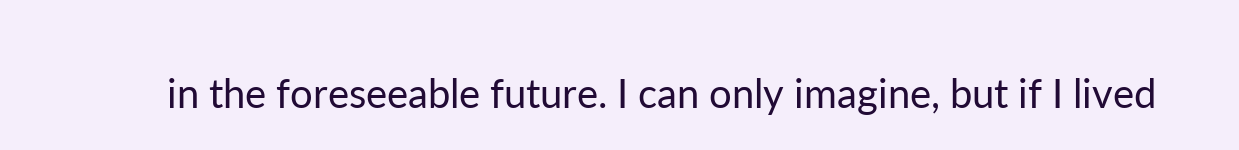in the foreseeable future. I can only imagine, but if I lived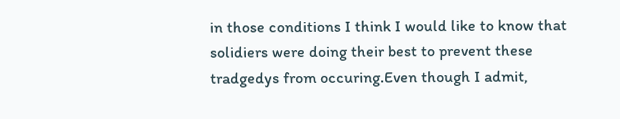in those conditions I think I would like to know that solidiers were doing their best to prevent these tradgedys from occuring.Even though I admit,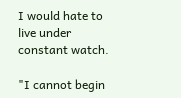I would hate to live under constant watch.

"I cannot begin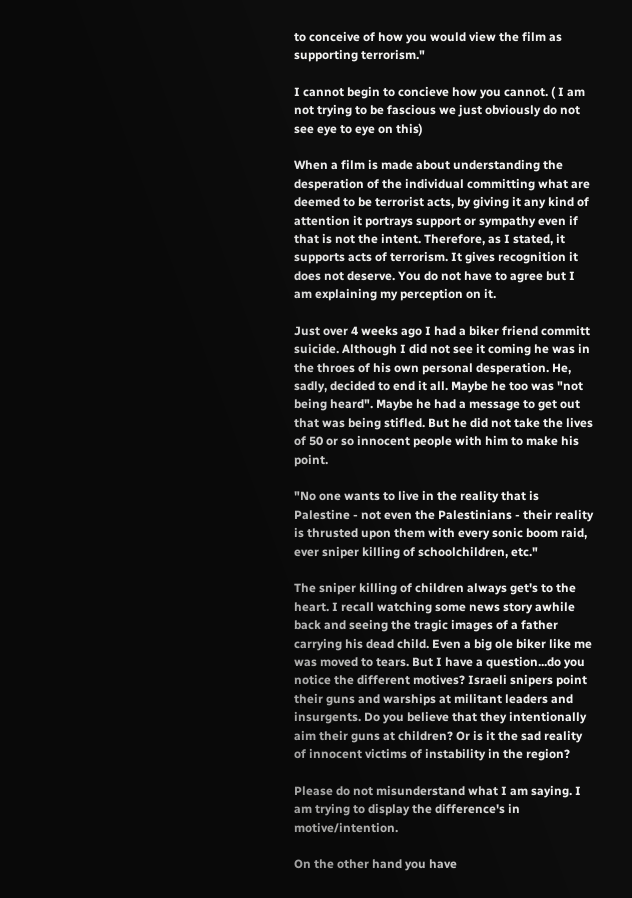to conceive of how you would view the film as supporting terrorism."

I cannot begin to concieve how you cannot. ( I am not trying to be fascious we just obviously do not see eye to eye on this)

When a film is made about understanding the desperation of the individual committing what are deemed to be terrorist acts, by giving it any kind of attention it portrays support or sympathy even if that is not the intent. Therefore, as I stated, it supports acts of terrorism. It gives recognition it does not deserve. You do not have to agree but I am explaining my perception on it.

Just over 4 weeks ago I had a biker friend committ suicide. Although I did not see it coming he was in the throes of his own personal desperation. He, sadly, decided to end it all. Maybe he too was "not being heard". Maybe he had a message to get out that was being stifled. But he did not take the lives of 50 or so innocent people with him to make his point.

"No one wants to live in the reality that is Palestine - not even the Palestinians - their reality is thrusted upon them with every sonic boom raid, ever sniper killing of schoolchildren, etc."

The sniper killing of children always get's to the heart. I recall watching some news story awhile back and seeing the tragic images of a father carrying his dead child. Even a big ole biker like me was moved to tears. But I have a question...do you notice the different motives? Israeli snipers point their guns and warships at militant leaders and insurgents. Do you believe that they intentionally aim their guns at children? Or is it the sad reality of innocent victims of instability in the region?

Please do not misunderstand what I am saying. I am trying to display the difference's in motive/intention.

On the other hand you have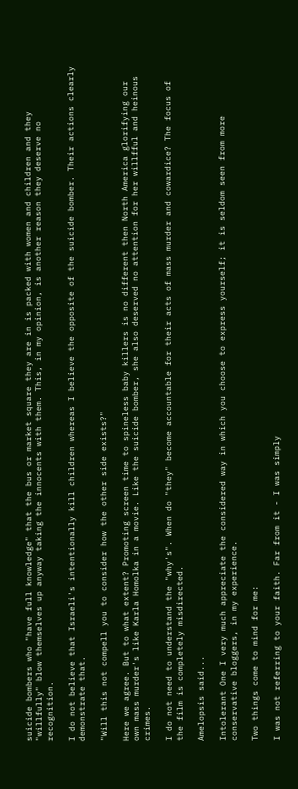suicide bombers who "have full knowledge" that the bus or market square they are in is packed with women and children and they "willfully" blow themselves up anyway taking the innocents with them. This, in my opinion, is another reason they deserve no recognition.

I do not believe that Israeli's intentionally kill children whereas I believe the opposite of the suicide bomber. Their actions clearly demonstrate that.

"Will this not compell you to consider how the other side exists?"

Here we agree. But to what extent? Promoting screen time to spineless baby killers is no different then North America glorifying our own mass murder's like Karla Homolka in a movie. Like the suicide bomber, she also deserved no attention for her willfful and heinous crimes.

I do not need to understand the "why's". When do "they" become accountable for their acts of mass murder and cowardice? The focus of the film is completely misdirected.

Amelopsis said...

Intolerant One I very much appreciate the considered way in which you choose to express yourself; it is seldom seen from more conservative bloggers, in my experience.

Two things come to mind for me:

I was not referring to your faith. Far from it - I was simply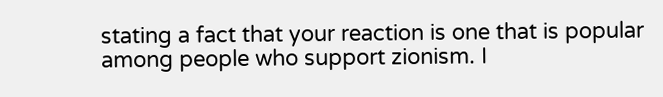stating a fact that your reaction is one that is popular among people who support zionism. I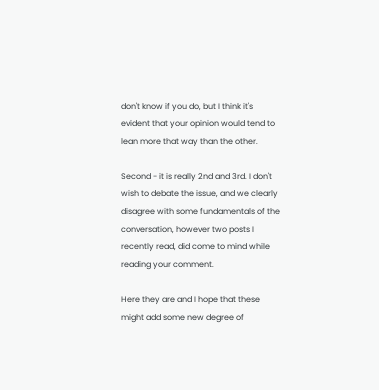don't know if you do, but I think it's evident that your opinion would tend to lean more that way than the other.

Second - it is really 2nd and 3rd. I don't wish to debate the issue, and we clearly disagree with some fundamentals of the conversation, however two posts I recently read, did come to mind while reading your comment.

Here they are and I hope that these might add some new degree of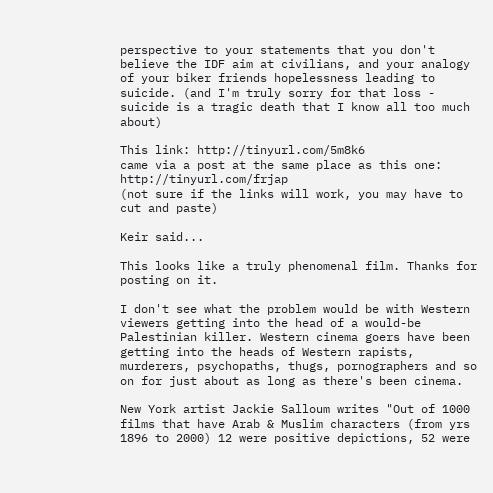perspective to your statements that you don't believe the IDF aim at civilians, and your analogy of your biker friends hopelessness leading to suicide. (and I'm truly sorry for that loss - suicide is a tragic death that I know all too much about)

This link: http://tinyurl.com/5m8k6
came via a post at the same place as this one: http://tinyurl.com/frjap
(not sure if the links will work, you may have to cut and paste)

Keir said...

This looks like a truly phenomenal film. Thanks for posting on it.

I don't see what the problem would be with Western viewers getting into the head of a would-be Palestinian killer. Western cinema goers have been getting into the heads of Western rapists, murderers, psychopaths, thugs, pornographers and so on for just about as long as there's been cinema.

New York artist Jackie Salloum writes "Out of 1000 films that have Arab & Muslim characters (from yrs 1896 to 2000) 12 were positive depictions, 52 were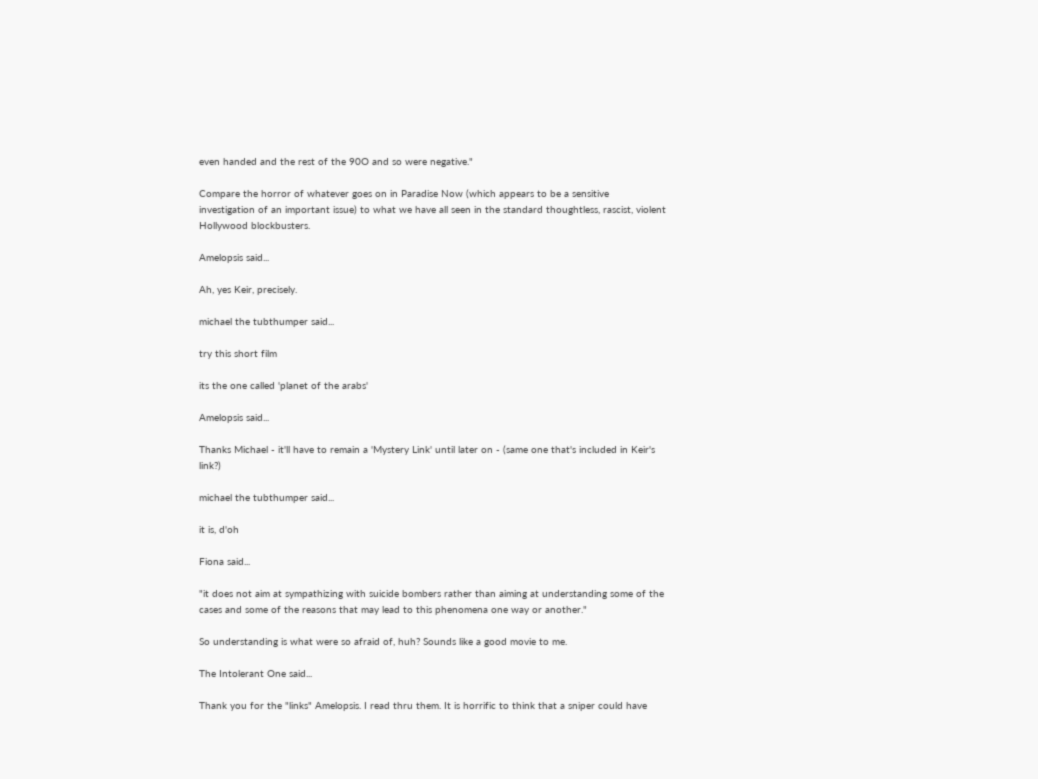even handed and the rest of the 90O and so were negative."

Compare the horror of whatever goes on in Paradise Now (which appears to be a sensitive investigation of an important issue) to what we have all seen in the standard thoughtless, rascist, violent Hollywood blockbusters.

Amelopsis said...

Ah, yes Keir, precisely.

michael the tubthumper said...

try this short film

its the one called 'planet of the arabs'

Amelopsis said...

Thanks Michael - it'll have to remain a 'Mystery Link' until later on - (same one that's included in Keir's link?)

michael the tubthumper said...

it is, d'oh

Fiona said...

"it does not aim at sympathizing with suicide bombers rather than aiming at understanding some of the cases and some of the reasons that may lead to this phenomena one way or another."

So understanding is what were so afraid of, huh? Sounds like a good movie to me.

The Intolerant One said...

Thank you for the "links" Amelopsis. I read thru them. It is horrific to think that a sniper could have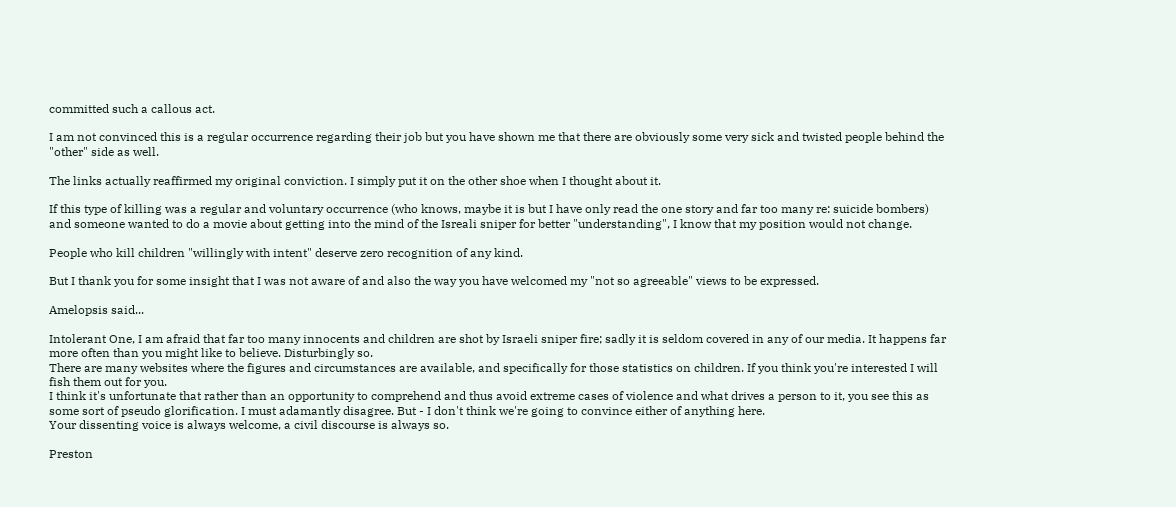committed such a callous act.

I am not convinced this is a regular occurrence regarding their job but you have shown me that there are obviously some very sick and twisted people behind the "other" side as well.

The links actually reaffirmed my original conviction. I simply put it on the other shoe when I thought about it.

If this type of killing was a regular and voluntary occurrence (who knows, maybe it is but I have only read the one story and far too many re: suicide bombers) and someone wanted to do a movie about getting into the mind of the Isreali sniper for better "understanding", I know that my position would not change.

People who kill children "willingly with intent" deserve zero recognition of any kind.

But I thank you for some insight that I was not aware of and also the way you have welcomed my "not so agreeable" views to be expressed.

Amelopsis said...

Intolerant One, I am afraid that far too many innocents and children are shot by Israeli sniper fire; sadly it is seldom covered in any of our media. It happens far more often than you might like to believe. Disturbingly so.
There are many websites where the figures and circumstances are available, and specifically for those statistics on children. If you think you're interested I will fish them out for you.
I think it's unfortunate that rather than an opportunity to comprehend and thus avoid extreme cases of violence and what drives a person to it, you see this as some sort of pseudo glorification. I must adamantly disagree. But - I don't think we're going to convince either of anything here.
Your dissenting voice is always welcome, a civil discourse is always so.

Preston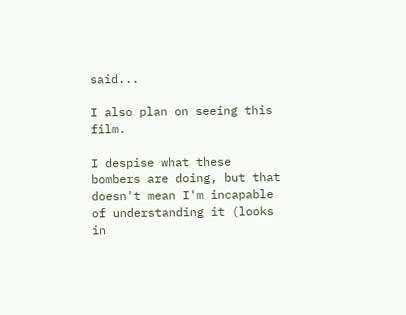said...

I also plan on seeing this film.

I despise what these bombers are doing, but that doesn't mean I'm incapable of understanding it (looks in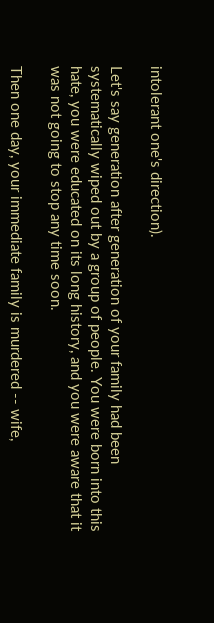intolerant one's direction).

Let's say generation after generation of your family had been systematically wiped out by a group of people. You were born into this hate, you were educated on its long history, and you were aware that it was not going to stop any time soon.

Then one day, your immediate family is murdered -- wife,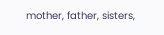mother, father, sisters,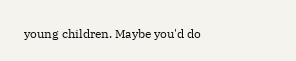young children. Maybe you'd do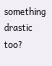something drastic too?